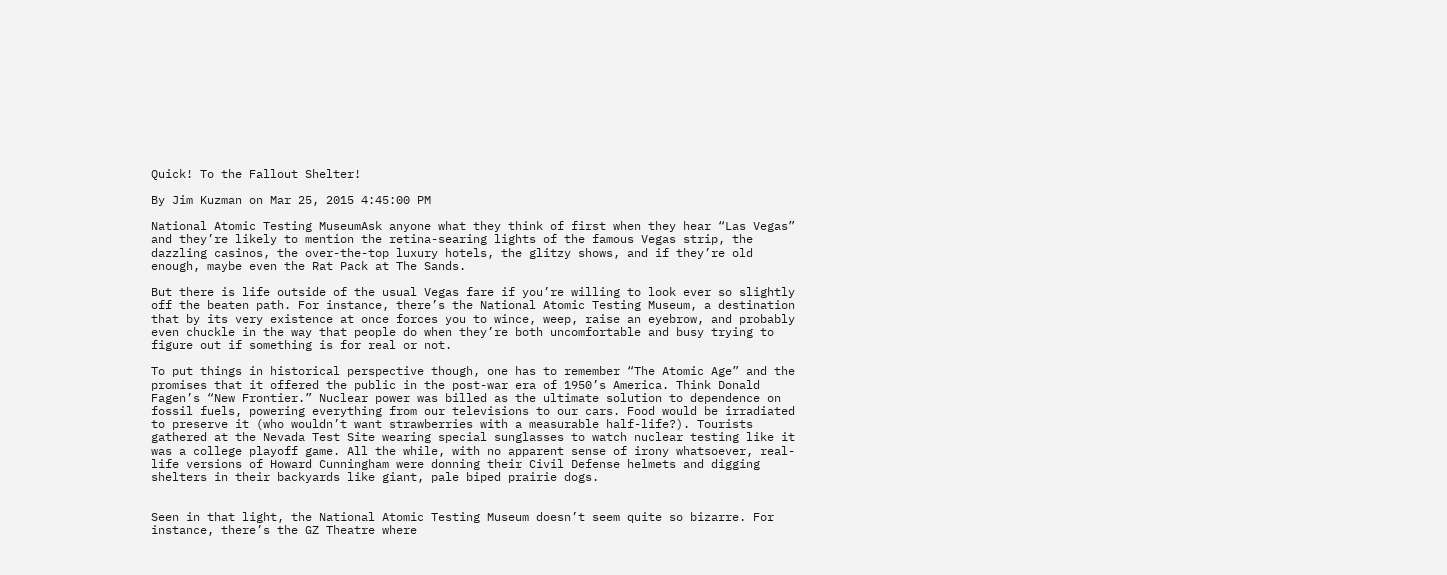Quick! To the Fallout Shelter!

By Jim Kuzman on Mar 25, 2015 4:45:00 PM

National Atomic Testing MuseumAsk anyone what they think of first when they hear “Las Vegas” and they’re likely to mention the retina-searing lights of the famous Vegas strip, the dazzling casinos, the over-the-top luxury hotels, the glitzy shows, and if they’re old enough, maybe even the Rat Pack at The Sands.

But there is life outside of the usual Vegas fare if you’re willing to look ever so slightly off the beaten path. For instance, there’s the National Atomic Testing Museum, a destination that by its very existence at once forces you to wince, weep, raise an eyebrow, and probably even chuckle in the way that people do when they’re both uncomfortable and busy trying to figure out if something is for real or not.

To put things in historical perspective though, one has to remember “The Atomic Age” and the promises that it offered the public in the post-war era of 1950’s America. Think Donald Fagen’s “New Frontier.” Nuclear power was billed as the ultimate solution to dependence on fossil fuels, powering everything from our televisions to our cars. Food would be irradiated to preserve it (who wouldn’t want strawberries with a measurable half-life?). Tourists gathered at the Nevada Test Site wearing special sunglasses to watch nuclear testing like it was a college playoff game. All the while, with no apparent sense of irony whatsoever, real-life versions of Howard Cunningham were donning their Civil Defense helmets and digging shelters in their backyards like giant, pale biped prairie dogs.


Seen in that light, the National Atomic Testing Museum doesn’t seem quite so bizarre. For instance, there’s the GZ Theatre where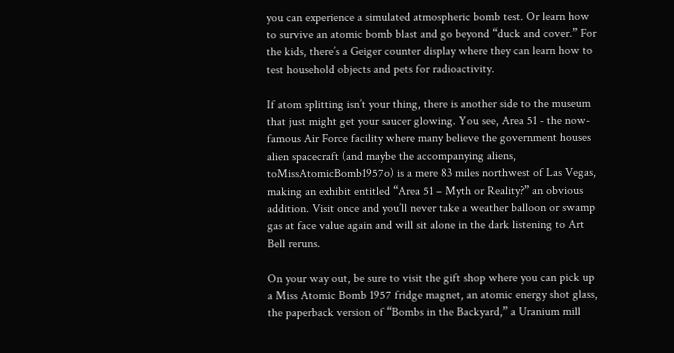you can experience a simulated atmospheric bomb test. Or learn how to survive an atomic bomb blast and go beyond “duck and cover.” For the kids, there’s a Geiger counter display where they can learn how to test household objects and pets for radioactivity.

If atom splitting isn’t your thing, there is another side to the museum that just might get your saucer glowing. You see, Area 51 - the now-famous Air Force facility where many believe the government houses alien spacecraft (and maybe the accompanying aliens, toMissAtomicBomb1957o) is a mere 83 miles northwest of Las Vegas, making an exhibit entitled “Area 51 – Myth or Reality?” an obvious addition. Visit once and you’ll never take a weather balloon or swamp gas at face value again and will sit alone in the dark listening to Art Bell reruns.

On your way out, be sure to visit the gift shop where you can pick up a Miss Atomic Bomb 1957 fridge magnet, an atomic energy shot glass, the paperback version of “Bombs in the Backyard,” a Uranium mill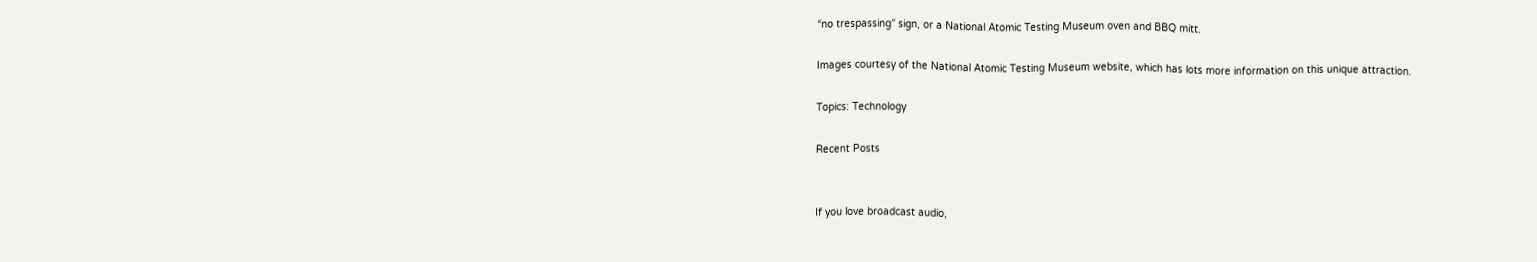“no trespassing” sign, or a National Atomic Testing Museum oven and BBQ mitt.

Images courtesy of the National Atomic Testing Museum website, which has lots more information on this unique attraction.

Topics: Technology

Recent Posts


If you love broadcast audio,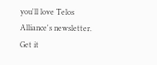you'll love Telos Alliance's newsletter. Get it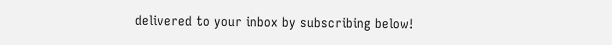delivered to your inbox by subscribing below!